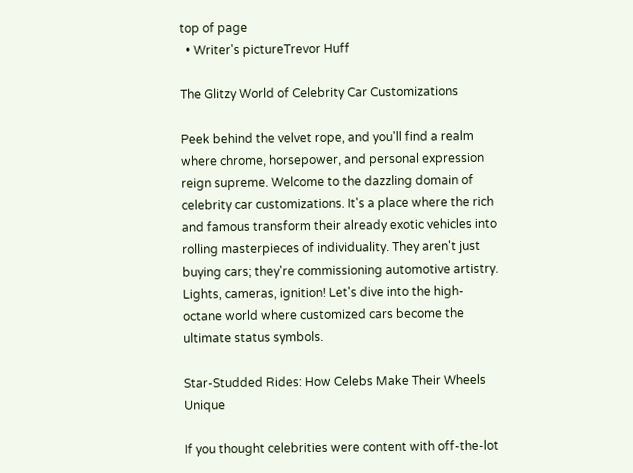top of page
  • Writer's pictureTrevor Huff

The Glitzy World of Celebrity Car Customizations

Peek behind the velvet rope, and you'll find a realm where chrome, horsepower, and personal expression reign supreme. Welcome to the dazzling domain of celebrity car customizations. It's a place where the rich and famous transform their already exotic vehicles into rolling masterpieces of individuality. They aren't just buying cars; they're commissioning automotive artistry. Lights, cameras, ignition! Let's dive into the high-octane world where customized cars become the ultimate status symbols.

Star-Studded Rides: How Celebs Make Their Wheels Unique

If you thought celebrities were content with off-the-lot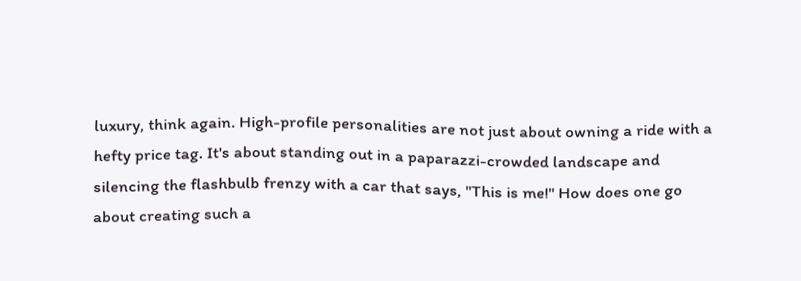luxury, think again. High-profile personalities are not just about owning a ride with a hefty price tag. It's about standing out in a paparazzi-crowded landscape and silencing the flashbulb frenzy with a car that says, "This is me!" How does one go about creating such a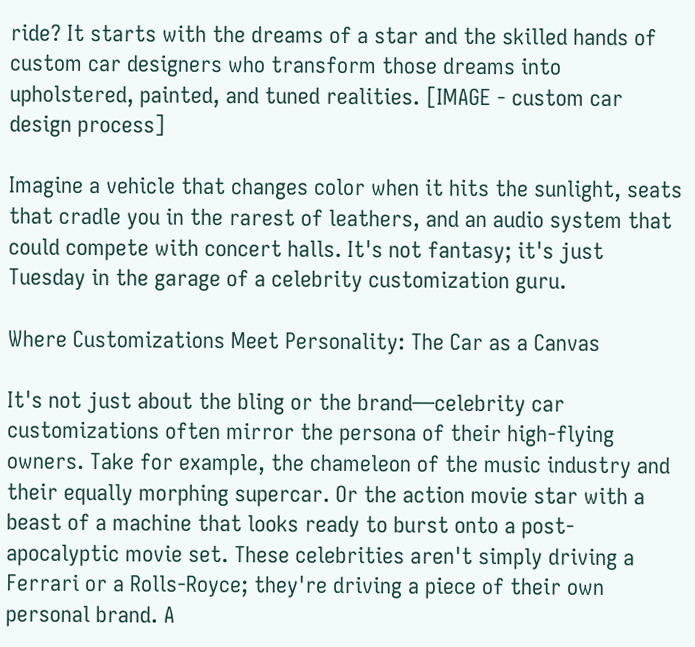ride? It starts with the dreams of a star and the skilled hands of custom car designers who transform those dreams into upholstered, painted, and tuned realities. [IMAGE - custom car design process]

Imagine a vehicle that changes color when it hits the sunlight, seats that cradle you in the rarest of leathers, and an audio system that could compete with concert halls. It's not fantasy; it's just Tuesday in the garage of a celebrity customization guru.

Where Customizations Meet Personality: The Car as a Canvas

It's not just about the bling or the brand—celebrity car customizations often mirror the persona of their high-flying owners. Take for example, the chameleon of the music industry and their equally morphing supercar. Or the action movie star with a beast of a machine that looks ready to burst onto a post-apocalyptic movie set. These celebrities aren't simply driving a Ferrari or a Rolls-Royce; they're driving a piece of their own personal brand. A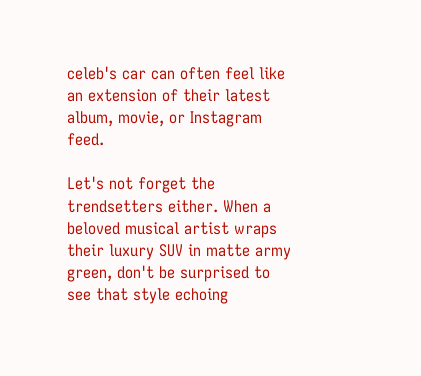celeb's car can often feel like an extension of their latest album, movie, or Instagram feed.

Let's not forget the trendsetters either. When a beloved musical artist wraps their luxury SUV in matte army green, don't be surprised to see that style echoing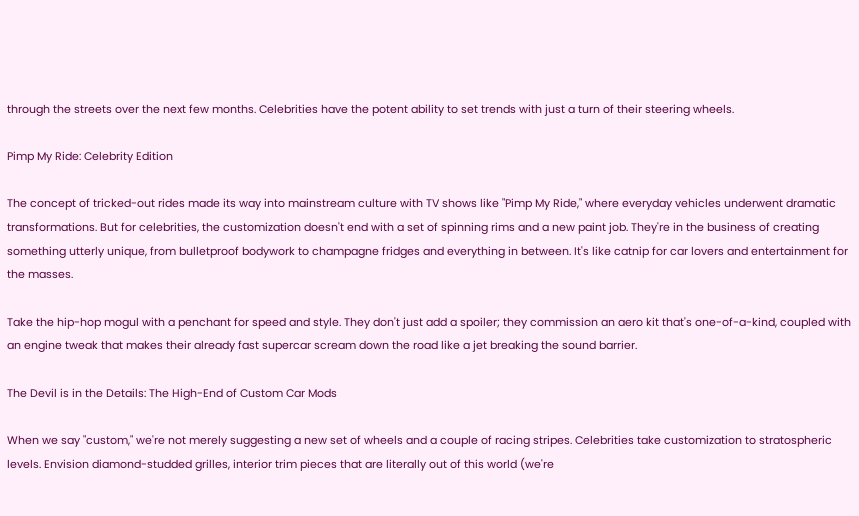through the streets over the next few months. Celebrities have the potent ability to set trends with just a turn of their steering wheels.

Pimp My Ride: Celebrity Edition

The concept of tricked-out rides made its way into mainstream culture with TV shows like "Pimp My Ride," where everyday vehicles underwent dramatic transformations. But for celebrities, the customization doesn't end with a set of spinning rims and a new paint job. They're in the business of creating something utterly unique, from bulletproof bodywork to champagne fridges and everything in between. It's like catnip for car lovers and entertainment for the masses.

Take the hip-hop mogul with a penchant for speed and style. They don't just add a spoiler; they commission an aero kit that's one-of-a-kind, coupled with an engine tweak that makes their already fast supercar scream down the road like a jet breaking the sound barrier.

The Devil is in the Details: The High-End of Custom Car Mods

When we say "custom," we're not merely suggesting a new set of wheels and a couple of racing stripes. Celebrities take customization to stratospheric levels. Envision diamond-studded grilles, interior trim pieces that are literally out of this world (we're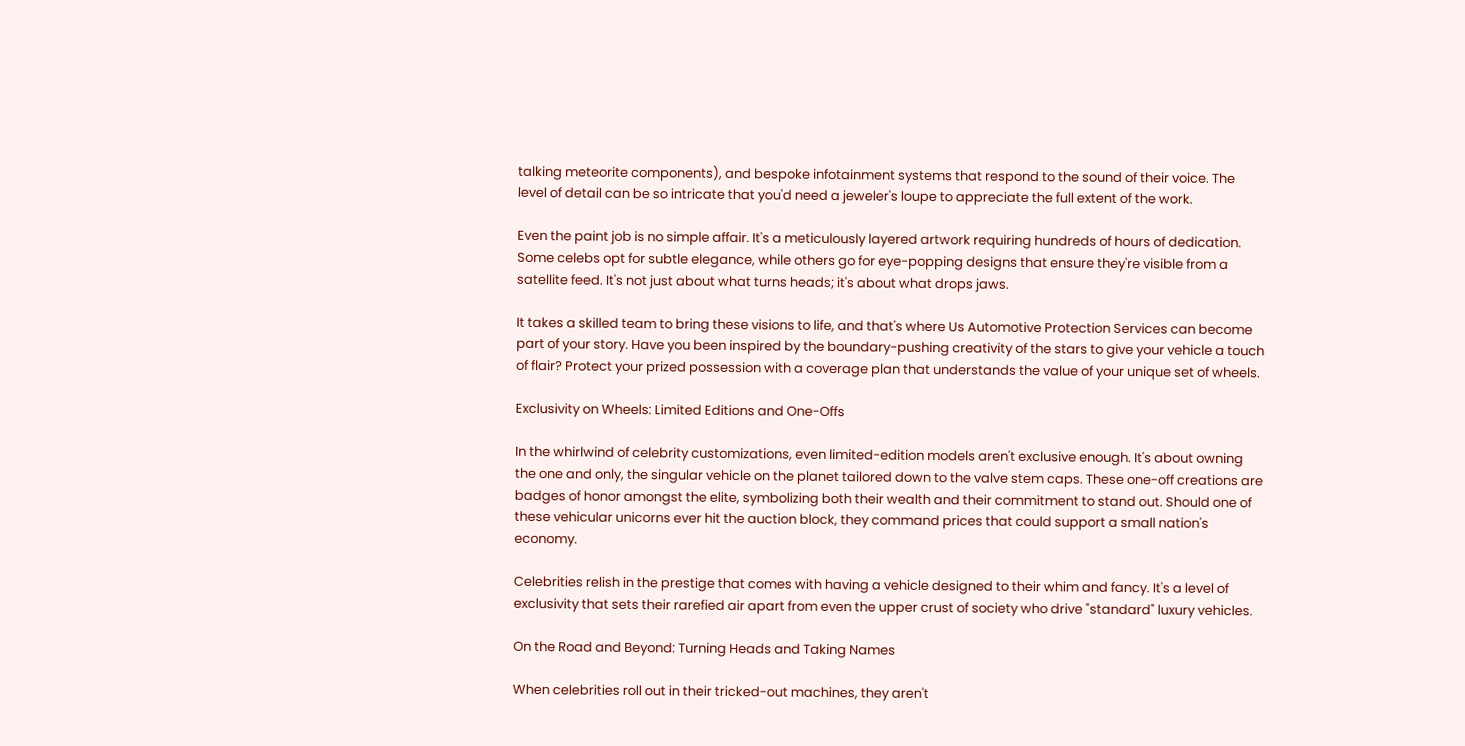talking meteorite components), and bespoke infotainment systems that respond to the sound of their voice. The level of detail can be so intricate that you'd need a jeweler's loupe to appreciate the full extent of the work.

Even the paint job is no simple affair. It's a meticulously layered artwork requiring hundreds of hours of dedication. Some celebs opt for subtle elegance, while others go for eye-popping designs that ensure they're visible from a satellite feed. It's not just about what turns heads; it's about what drops jaws.

It takes a skilled team to bring these visions to life, and that's where Us Automotive Protection Services can become part of your story. Have you been inspired by the boundary-pushing creativity of the stars to give your vehicle a touch of flair? Protect your prized possession with a coverage plan that understands the value of your unique set of wheels.

Exclusivity on Wheels: Limited Editions and One-Offs

In the whirlwind of celebrity customizations, even limited-edition models aren't exclusive enough. It's about owning the one and only, the singular vehicle on the planet tailored down to the valve stem caps. These one-off creations are badges of honor amongst the elite, symbolizing both their wealth and their commitment to stand out. Should one of these vehicular unicorns ever hit the auction block, they command prices that could support a small nation's economy.

Celebrities relish in the prestige that comes with having a vehicle designed to their whim and fancy. It's a level of exclusivity that sets their rarefied air apart from even the upper crust of society who drive "standard" luxury vehicles.

On the Road and Beyond: Turning Heads and Taking Names

When celebrities roll out in their tricked-out machines, they aren't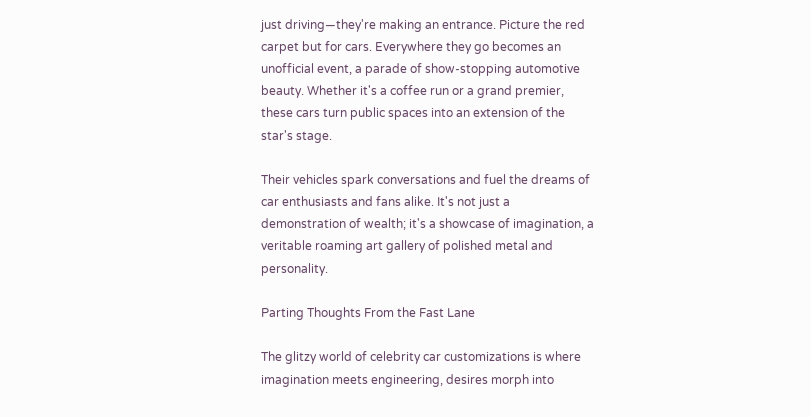just driving—they're making an entrance. Picture the red carpet but for cars. Everywhere they go becomes an unofficial event, a parade of show-stopping automotive beauty. Whether it's a coffee run or a grand premier, these cars turn public spaces into an extension of the star's stage.

Their vehicles spark conversations and fuel the dreams of car enthusiasts and fans alike. It's not just a demonstration of wealth; it's a showcase of imagination, a veritable roaming art gallery of polished metal and personality.

Parting Thoughts From the Fast Lane

The glitzy world of celebrity car customizations is where imagination meets engineering, desires morph into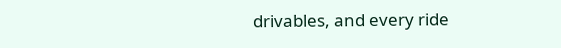drivables, and every ride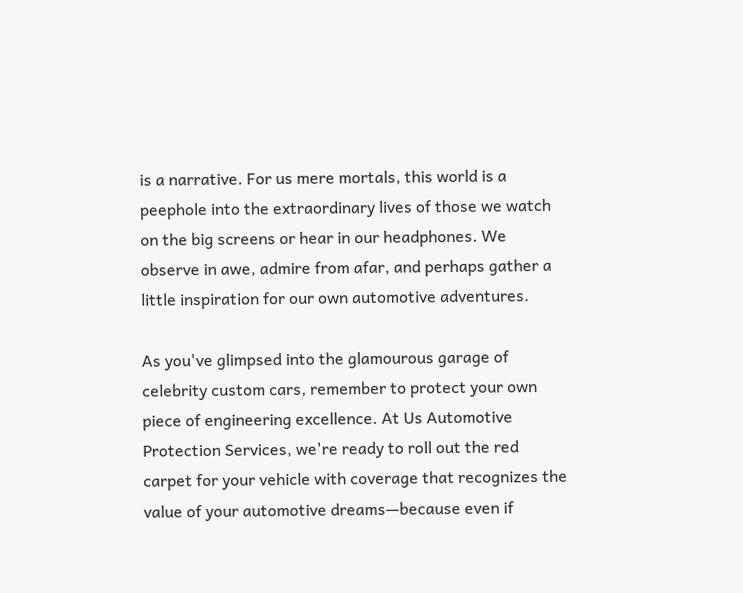is a narrative. For us mere mortals, this world is a peephole into the extraordinary lives of those we watch on the big screens or hear in our headphones. We observe in awe, admire from afar, and perhaps gather a little inspiration for our own automotive adventures.

As you've glimpsed into the glamourous garage of celebrity custom cars, remember to protect your own piece of engineering excellence. At Us Automotive Protection Services, we're ready to roll out the red carpet for your vehicle with coverage that recognizes the value of your automotive dreams—because even if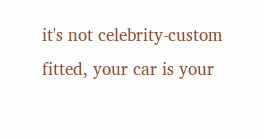it's not celebrity-custom fitted, your car is your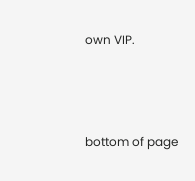own VIP.



bottom of page